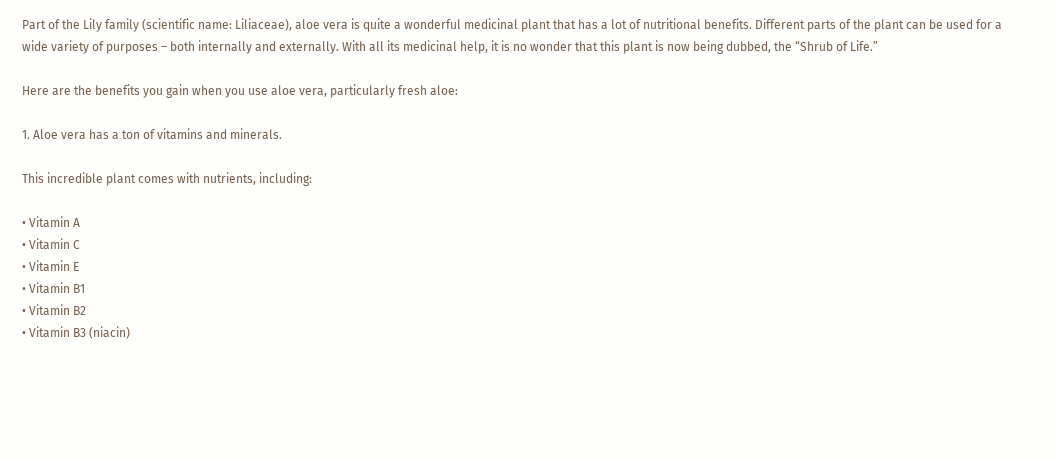Part of the Lily family (scientific name: Liliaceae), aloe vera is quite a wonderful medicinal plant that has a lot of nutritional benefits. Different parts of the plant can be used for a wide variety of purposes – both internally and externally. With all its medicinal help, it is no wonder that this plant is now being dubbed, the “Shrub of Life.”

Here are the benefits you gain when you use aloe vera, particularly fresh aloe:

1. Aloe vera has a ton of vitamins and minerals.

This incredible plant comes with nutrients, including:

• Vitamin A
• Vitamin C
• Vitamin E
• Vitamin B1
• Vitamin B2
• Vitamin B3 (niacin)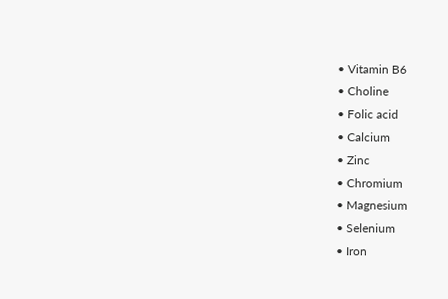• Vitamin B6
• Choline
• Folic acid
• Calcium
• Zinc
• Chromium
• Magnesium
• Selenium
• Iron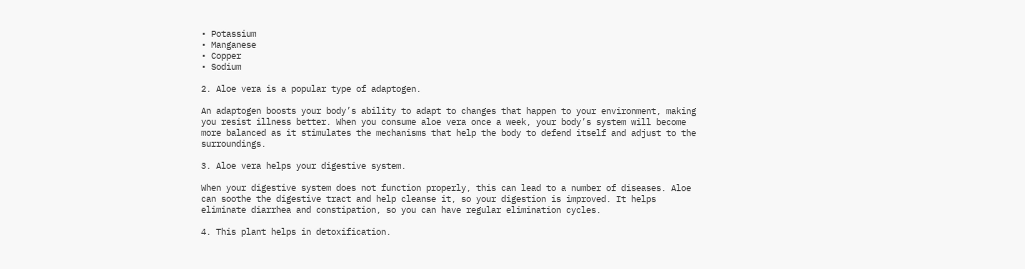• Potassium
• Manganese
• Copper
• Sodium

2. Aloe vera is a popular type of adaptogen.

An adaptogen boosts your body’s ability to adapt to changes that happen to your environment, making you resist illness better. When you consume aloe vera once a week, your body’s system will become more balanced as it stimulates the mechanisms that help the body to defend itself and adjust to the surroundings.

3. Aloe vera helps your digestive system.

When your digestive system does not function properly, this can lead to a number of diseases. Aloe can soothe the digestive tract and help cleanse it, so your digestion is improved. It helps eliminate diarrhea and constipation, so you can have regular elimination cycles.

4. This plant helps in detoxification.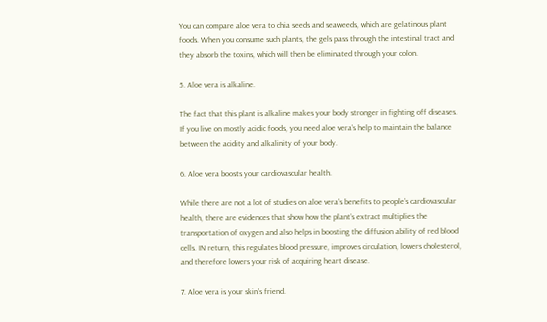You can compare aloe vera to chia seeds and seaweeds, which are gelatinous plant foods. When you consume such plants, the gels pass through the intestinal tract and they absorb the toxins, which will then be eliminated through your colon.

5. Aloe vera is alkaline.

The fact that this plant is alkaline makes your body stronger in fighting off diseases. If you live on mostly acidic foods, you need aloe vera’s help to maintain the balance between the acidity and alkalinity of your body.

6. Aloe vera boosts your cardiovascular health.

While there are not a lot of studies on aloe vera’s benefits to people’s cardiovascular health, there are evidences that show how the plant’s extract multiplies the transportation of oxygen and also helps in boosting the diffusion ability of red blood cells. IN return, this regulates blood pressure, improves circulation, lowers cholesterol, and therefore lowers your risk of acquiring heart disease.

7. Aloe vera is your skin’s friend.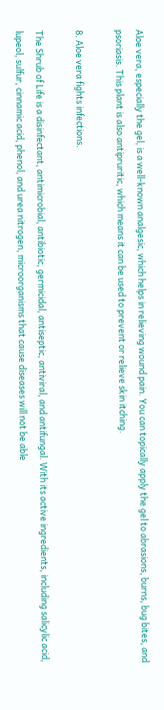Aloe vera, especially the gel, is a well-known analgesic, which helps in relieving wound pain. You can topically apply the gel to abrasions, burns, bug bites, and psoriasis. This plant is also antipruritic, which means it can be used to prevent or relieve skin itching.

8. Aloe vera fights infections.

The Shrub of Life is a disinfectant, antimicrobial, antibiotic, germicidal, antiseptic, antiviral, and antifungal. With its active ingredients, including salicylic acid, lupeol, sulfur, cinnamic acid, phenol, and urea nitrogen, microorganisms that cause diseases will not be able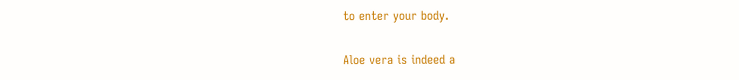to enter your body.

Aloe vera is indeed a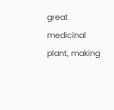great medicinal plant, making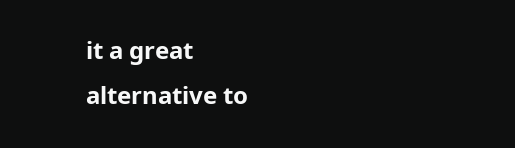it a great alternative to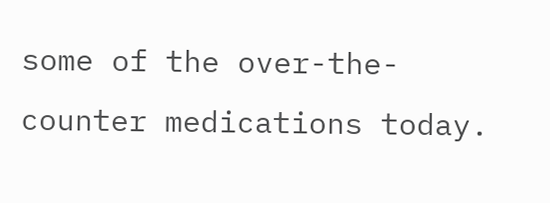some of the over-the-counter medications today.